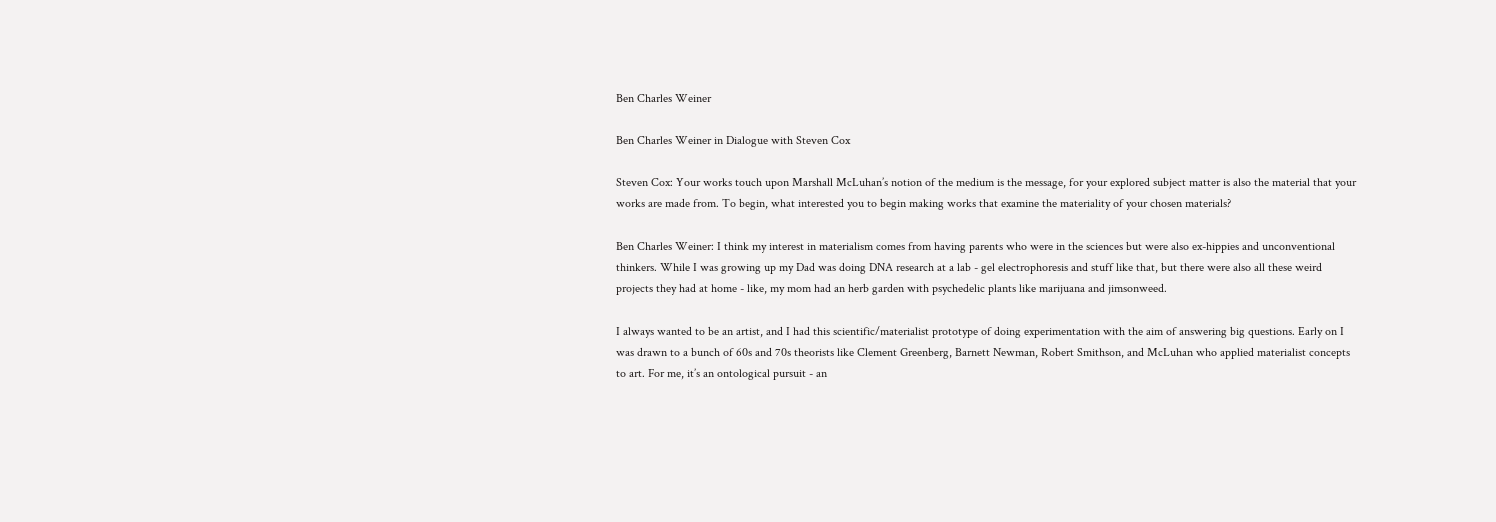Ben Charles Weiner

Ben Charles Weiner in Dialogue with Steven Cox

Steven Cox: Your works touch upon Marshall McLuhan’s notion of the medium is the message, for your explored subject matter is also the material that your works are made from. To begin, what interested you to begin making works that examine the materiality of your chosen materials?

Ben Charles Weiner: I think my interest in materialism comes from having parents who were in the sciences but were also ex-hippies and unconventional thinkers. While I was growing up my Dad was doing DNA research at a lab - gel electrophoresis and stuff like that, but there were also all these weird projects they had at home - like, my mom had an herb garden with psychedelic plants like marijuana and jimsonweed.

I always wanted to be an artist, and I had this scientific/materialist prototype of doing experimentation with the aim of answering big questions. Early on I was drawn to a bunch of 60s and 70s theorists like Clement Greenberg, Barnett Newman, Robert Smithson, and McLuhan who applied materialist concepts to art. For me, it’s an ontological pursuit - an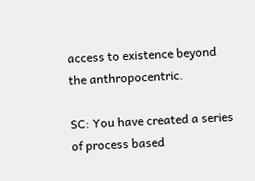access to existence beyond the anthropocentric.

SC: You have created a series of process based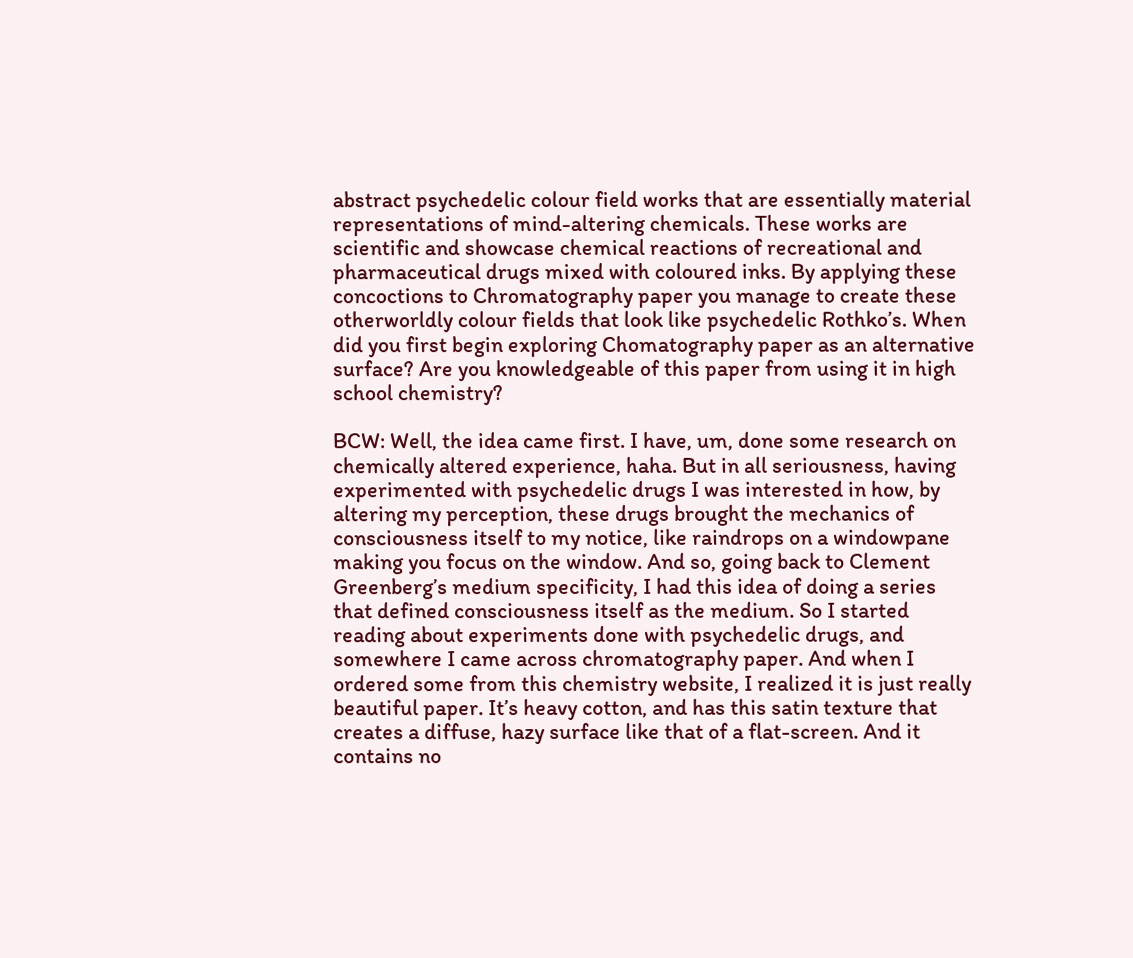abstract psychedelic colour field works that are essentially material representations of mind-altering chemicals. These works are scientific and showcase chemical reactions of recreational and pharmaceutical drugs mixed with coloured inks. By applying these concoctions to Chromatography paper you manage to create these otherworldly colour fields that look like psychedelic Rothko’s. When did you first begin exploring Chomatography paper as an alternative surface? Are you knowledgeable of this paper from using it in high school chemistry?

BCW: Well, the idea came first. I have, um, done some research on chemically altered experience, haha. But in all seriousness, having experimented with psychedelic drugs I was interested in how, by altering my perception, these drugs brought the mechanics of consciousness itself to my notice, like raindrops on a windowpane making you focus on the window. And so, going back to Clement Greenberg’s medium specificity, I had this idea of doing a series that defined consciousness itself as the medium. So I started reading about experiments done with psychedelic drugs, and somewhere I came across chromatography paper. And when I ordered some from this chemistry website, I realized it is just really beautiful paper. It’s heavy cotton, and has this satin texture that creates a diffuse, hazy surface like that of a flat-screen. And it contains no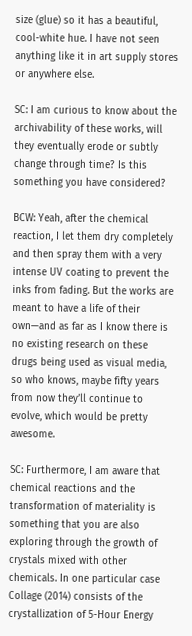size (glue) so it has a beautiful, cool-white hue. I have not seen anything like it in art supply stores or anywhere else.

SC: I am curious to know about the archivability of these works, will they eventually erode or subtly change through time? Is this something you have considered?

BCW: Yeah, after the chemical reaction, I let them dry completely and then spray them with a very intense UV coating to prevent the inks from fading. But the works are meant to have a life of their own—and as far as I know there is no existing research on these drugs being used as visual media, so who knows, maybe fifty years from now they’ll continue to evolve, which would be pretty awesome.

SC: Furthermore, I am aware that chemical reactions and the transformation of materiality is something that you are also exploring through the growth of crystals mixed with other chemicals. In one particular case Collage (2014) consists of the crystallization of 5-Hour Energy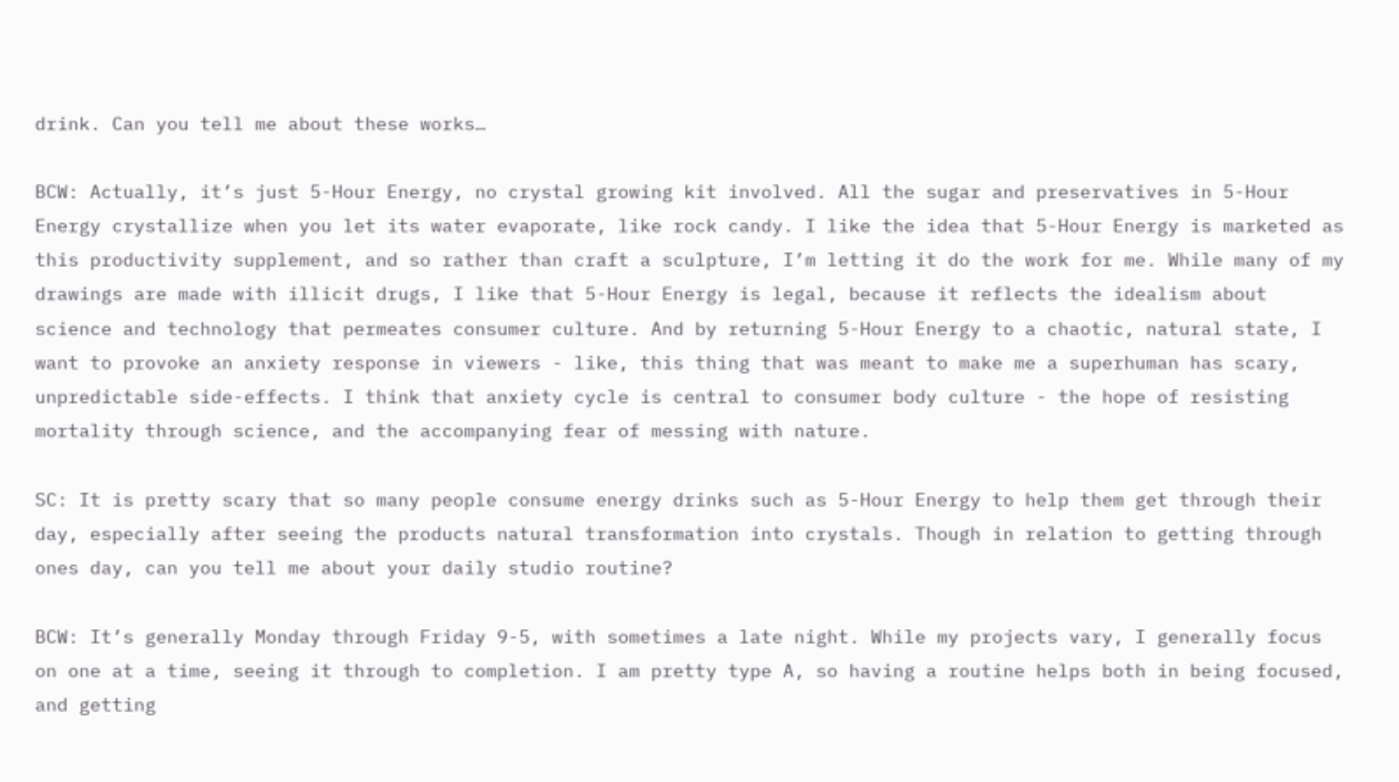drink. Can you tell me about these works…

BCW: Actually, it’s just 5-Hour Energy, no crystal growing kit involved. All the sugar and preservatives in 5-Hour Energy crystallize when you let its water evaporate, like rock candy. I like the idea that 5-Hour Energy is marketed as this productivity supplement, and so rather than craft a sculpture, I’m letting it do the work for me. While many of my drawings are made with illicit drugs, I like that 5-Hour Energy is legal, because it reflects the idealism about science and technology that permeates consumer culture. And by returning 5-Hour Energy to a chaotic, natural state, I want to provoke an anxiety response in viewers - like, this thing that was meant to make me a superhuman has scary, unpredictable side-effects. I think that anxiety cycle is central to consumer body culture - the hope of resisting mortality through science, and the accompanying fear of messing with nature.

SC: It is pretty scary that so many people consume energy drinks such as 5-Hour Energy to help them get through their day, especially after seeing the products natural transformation into crystals. Though in relation to getting through ones day, can you tell me about your daily studio routine?

BCW: It’s generally Monday through Friday 9-5, with sometimes a late night. While my projects vary, I generally focus on one at a time, seeing it through to completion. I am pretty type A, so having a routine helps both in being focused, and getting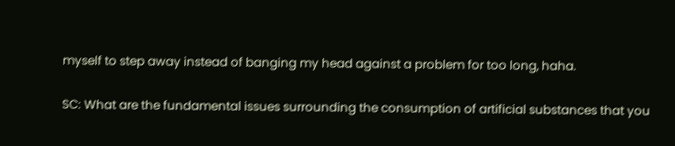myself to step away instead of banging my head against a problem for too long, haha.

SC: What are the fundamental issues surrounding the consumption of artificial substances that you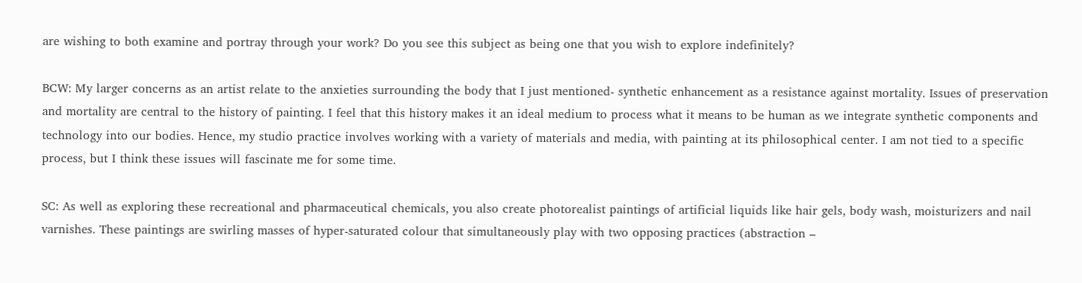are wishing to both examine and portray through your work? Do you see this subject as being one that you wish to explore indefinitely?

BCW: My larger concerns as an artist relate to the anxieties surrounding the body that I just mentioned- synthetic enhancement as a resistance against mortality. Issues of preservation and mortality are central to the history of painting. I feel that this history makes it an ideal medium to process what it means to be human as we integrate synthetic components and technology into our bodies. Hence, my studio practice involves working with a variety of materials and media, with painting at its philosophical center. I am not tied to a specific process, but I think these issues will fascinate me for some time.

SC: As well as exploring these recreational and pharmaceutical chemicals, you also create photorealist paintings of artificial liquids like hair gels, body wash, moisturizers and nail varnishes. These paintings are swirling masses of hyper-saturated colour that simultaneously play with two opposing practices (abstraction –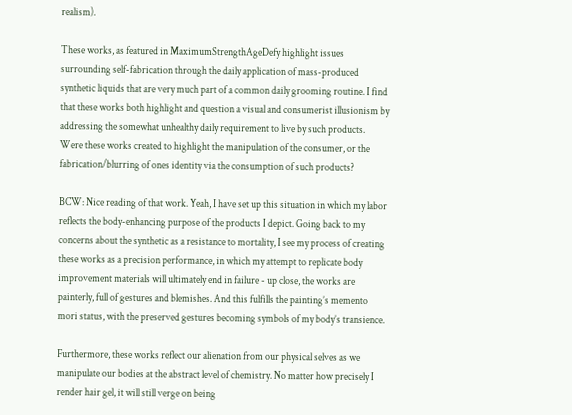realism).

These works, as featured in MaximumStrengthAgeDefy highlight issues surrounding self-fabrication through the daily application of mass-produced synthetic liquids that are very much part of a common daily grooming routine. I find that these works both highlight and question a visual and consumerist illusionism by addressing the somewhat unhealthy daily requirement to live by such products. Were these works created to highlight the manipulation of the consumer, or the fabrication/blurring of ones identity via the consumption of such products?

BCW: Nice reading of that work. Yeah, I have set up this situation in which my labor reflects the body-enhancing purpose of the products I depict. Going back to my concerns about the synthetic as a resistance to mortality, I see my process of creating these works as a precision performance, in which my attempt to replicate body improvement materials will ultimately end in failure - up close, the works are painterly, full of gestures and blemishes. And this fulfills the painting’s memento mori status, with the preserved gestures becoming symbols of my body’s transience.

Furthermore, these works reflect our alienation from our physical selves as we manipulate our bodies at the abstract level of chemistry. No matter how precisely I render hair gel, it will still verge on being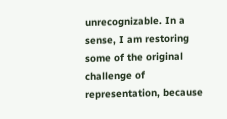unrecognizable. In a sense, I am restoring some of the original challenge of representation, because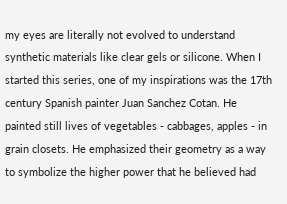my eyes are literally not evolved to understand synthetic materials like clear gels or silicone. When I started this series, one of my inspirations was the 17th century Spanish painter Juan Sanchez Cotan. He painted still lives of vegetables - cabbages, apples - in grain closets. He emphasized their geometry as a way to symbolize the higher power that he believed had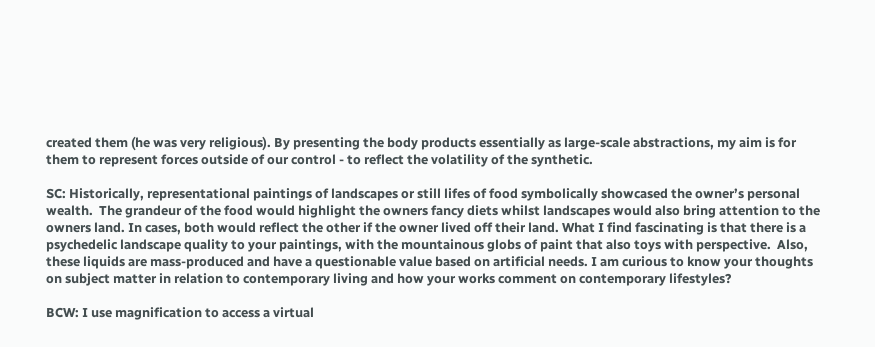created them (he was very religious). By presenting the body products essentially as large-scale abstractions, my aim is for them to represent forces outside of our control - to reflect the volatility of the synthetic.

SC: Historically, representational paintings of landscapes or still lifes of food symbolically showcased the owner’s personal wealth.  The grandeur of the food would highlight the owners fancy diets whilst landscapes would also bring attention to the owners land. In cases, both would reflect the other if the owner lived off their land. What I find fascinating is that there is a psychedelic landscape quality to your paintings, with the mountainous globs of paint that also toys with perspective.  Also, these liquids are mass-produced and have a questionable value based on artificial needs. I am curious to know your thoughts on subject matter in relation to contemporary living and how your works comment on contemporary lifestyles?

BCW: I use magnification to access a virtual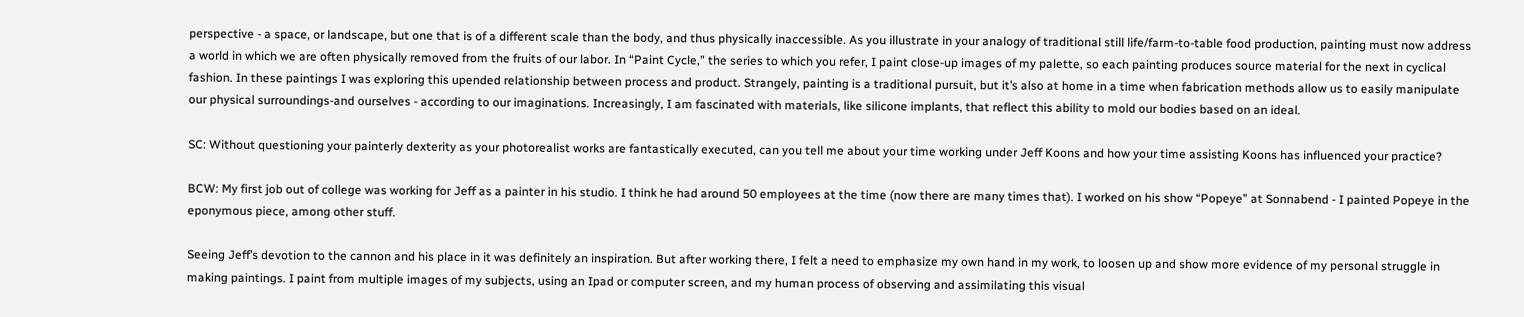perspective - a space, or landscape, but one that is of a different scale than the body, and thus physically inaccessible. As you illustrate in your analogy of traditional still life/farm-to-table food production, painting must now address a world in which we are often physically removed from the fruits of our labor. In “Paint Cycle,” the series to which you refer, I paint close-up images of my palette, so each painting produces source material for the next in cyclical fashion. In these paintings I was exploring this upended relationship between process and product. Strangely, painting is a traditional pursuit, but it’s also at home in a time when fabrication methods allow us to easily manipulate our physical surroundings-and ourselves - according to our imaginations. Increasingly, I am fascinated with materials, like silicone implants, that reflect this ability to mold our bodies based on an ideal.

SC: Without questioning your painterly dexterity as your photorealist works are fantastically executed, can you tell me about your time working under Jeff Koons and how your time assisting Koons has influenced your practice?

BCW: My first job out of college was working for Jeff as a painter in his studio. I think he had around 50 employees at the time (now there are many times that). I worked on his show “Popeye” at Sonnabend - I painted Popeye in the eponymous piece, among other stuff.

Seeing Jeff’s devotion to the cannon and his place in it was definitely an inspiration. But after working there, I felt a need to emphasize my own hand in my work, to loosen up and show more evidence of my personal struggle in making paintings. I paint from multiple images of my subjects, using an Ipad or computer screen, and my human process of observing and assimilating this visual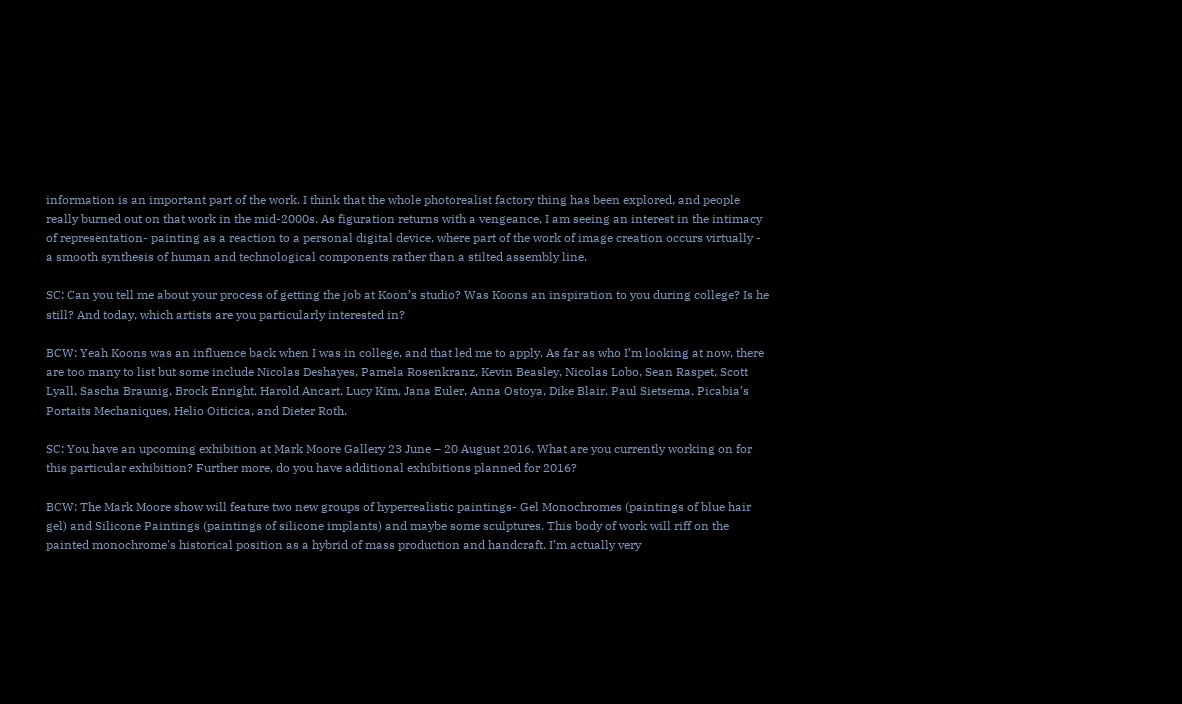information is an important part of the work. I think that the whole photorealist factory thing has been explored, and people really burned out on that work in the mid-2000s. As figuration returns with a vengeance, I am seeing an interest in the intimacy of representation- painting as a reaction to a personal digital device, where part of the work of image creation occurs virtually - a smooth synthesis of human and technological components rather than a stilted assembly line.

SC: Can you tell me about your process of getting the job at Koon’s studio? Was Koons an inspiration to you during college? Is he still? And today, which artists are you particularly interested in?

BCW: Yeah Koons was an influence back when I was in college, and that led me to apply. As far as who I’m looking at now, there are too many to list but some include Nicolas Deshayes, Pamela Rosenkranz, Kevin Beasley, Nicolas Lobo, Sean Raspet, Scott Lyall, Sascha Braunig, Brock Enright, Harold Ancart, Lucy Kim, Jana Euler, Anna Ostoya, Dike Blair, Paul Sietsema, Picabia’s Portaits Mechaniques, Helio Oiticica, and Dieter Roth.

SC: You have an upcoming exhibition at Mark Moore Gallery 23 June – 20 August 2016. What are you currently working on for this particular exhibition? Further more, do you have additional exhibitions planned for 2016?

BCW: The Mark Moore show will feature two new groups of hyperrealistic paintings- Gel Monochromes (paintings of blue hair gel) and Silicone Paintings (paintings of silicone implants) and maybe some sculptures. This body of work will riff on the painted monochrome's historical position as a hybrid of mass production and handcraft. I’m actually very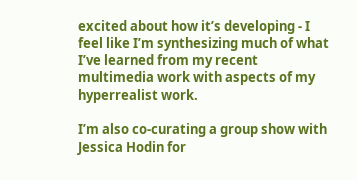excited about how it’s developing - I feel like I’m synthesizing much of what I’ve learned from my recent multimedia work with aspects of my hyperrealist work.

I’m also co-curating a group show with Jessica Hodin for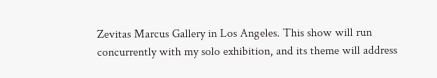Zevitas Marcus Gallery in Los Angeles. This show will run concurrently with my solo exhibition, and its theme will address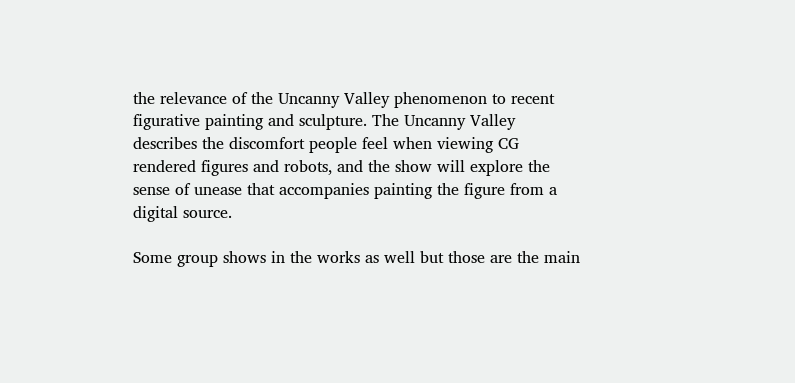the relevance of the Uncanny Valley phenomenon to recent figurative painting and sculpture. The Uncanny Valley describes the discomfort people feel when viewing CG rendered figures and robots, and the show will explore the sense of unease that accompanies painting the figure from a digital source.

Some group shows in the works as well but those are the main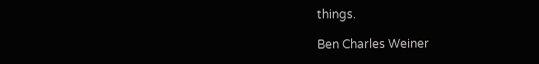things.

Ben Charles Weiner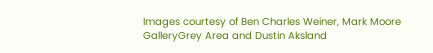Images courtesy of Ben Charles Weiner, Mark Moore GalleryGrey Area and Dustin Aksland